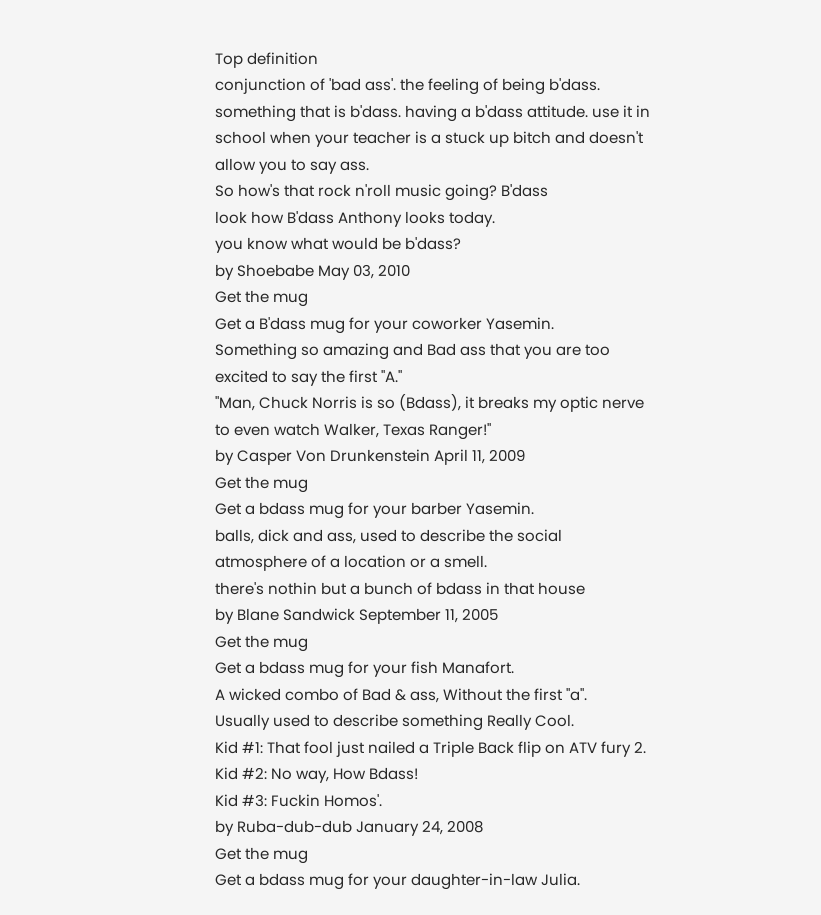Top definition
conjunction of 'bad ass'. the feeling of being b'dass. something that is b'dass. having a b'dass attitude. use it in school when your teacher is a stuck up bitch and doesn't allow you to say ass.
So how's that rock n'roll music going? B'dass
look how B'dass Anthony looks today.
you know what would be b'dass?
by Shoebabe May 03, 2010
Get the mug
Get a B'dass mug for your coworker Yasemin.
Something so amazing and Bad ass that you are too excited to say the first "A."
"Man, Chuck Norris is so (Bdass), it breaks my optic nerve to even watch Walker, Texas Ranger!"
by Casper Von Drunkenstein April 11, 2009
Get the mug
Get a bdass mug for your barber Yasemin.
balls, dick and ass, used to describe the social atmosphere of a location or a smell.
there's nothin but a bunch of bdass in that house
by Blane Sandwick September 11, 2005
Get the mug
Get a bdass mug for your fish Manafort.
A wicked combo of Bad & ass, Without the first "a".
Usually used to describe something Really Cool.
Kid #1: That fool just nailed a Triple Back flip on ATV fury 2.
Kid #2: No way, How Bdass!
Kid #3: Fuckin Homos'.
by Ruba-dub-dub January 24, 2008
Get the mug
Get a bdass mug for your daughter-in-law Julia.